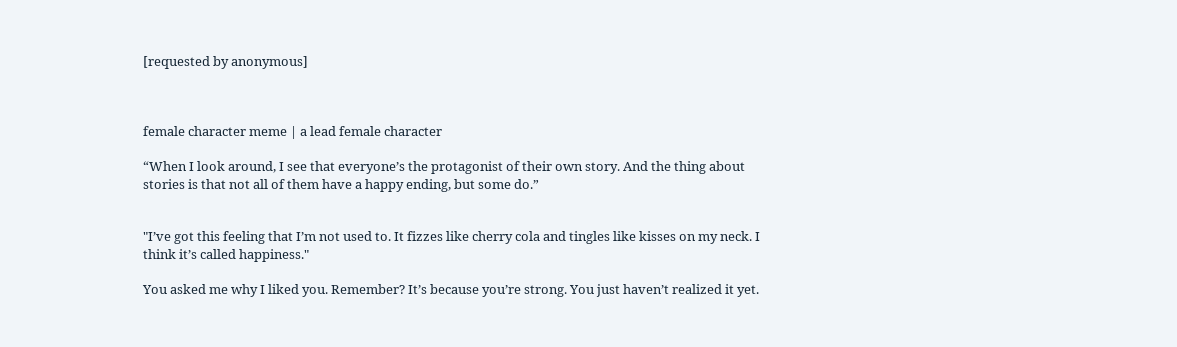[requested by anonymous]



female character meme | a lead female character

“When I look around, I see that everyone’s the protagonist of their own story. And the thing about stories is that not all of them have a happy ending, but some do.”


"I’ve got this feeling that I’m not used to. It fizzes like cherry cola and tingles like kisses on my neck. I think it’s called happiness."

You asked me why I liked you. Remember? It’s because you’re strong. You just haven’t realized it yet.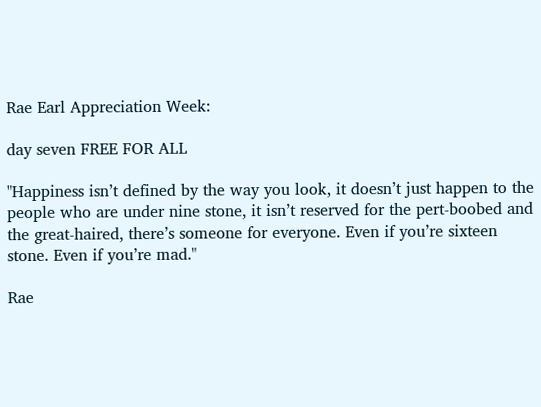Rae Earl Appreciation Week:

day seven FREE FOR ALL

"Happiness isn’t defined by the way you look, it doesn’t just happen to the people who are under nine stone, it isn’t reserved for the pert-boobed and the great-haired, there’s someone for everyone. Even if you’re sixteen stone. Even if you’re mad."

Rae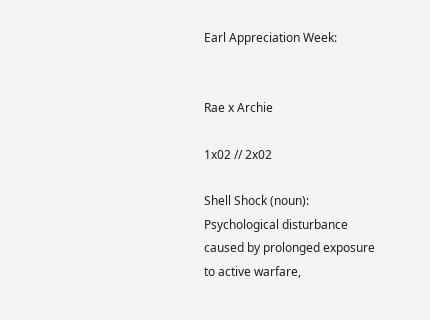Earl Appreciation Week:


Rae x Archie

1x02 // 2x02

Shell Shock (noun): Psychological disturbance caused by prolonged exposure to active warfare,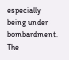especially being under bombardment. The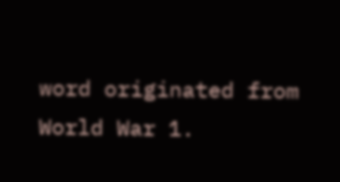word originated from World War 1.